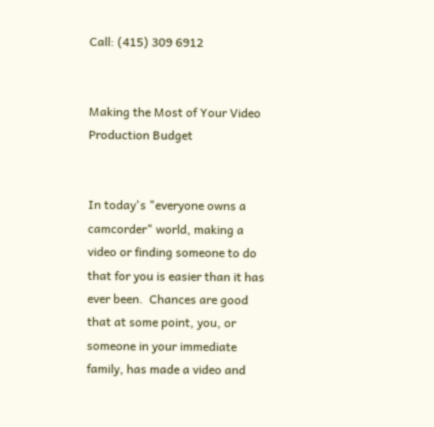Call: (415) 309 6912


Making the Most of Your Video Production Budget


In today's "everyone owns a camcorder" world, making a video or finding someone to do that for you is easier than it has ever been.  Chances are good that at some point, you, or someone in your immediate family, has made a video and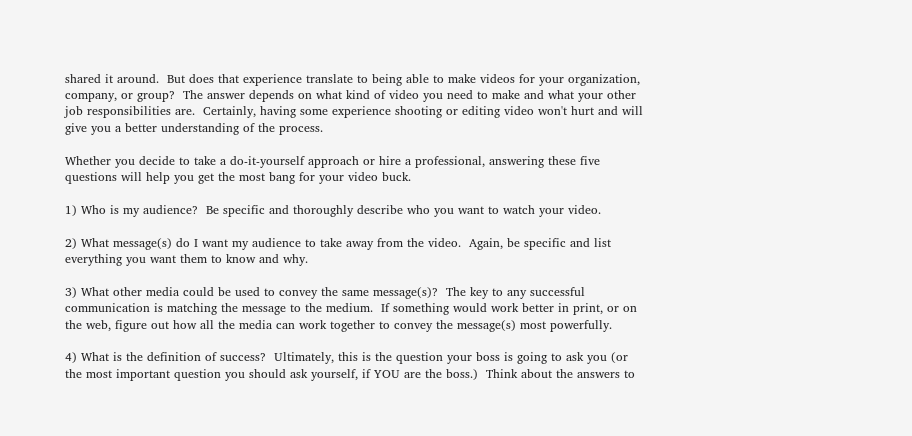shared it around.  But does that experience translate to being able to make videos for your organization, company, or group?  The answer depends on what kind of video you need to make and what your other job responsibilities are.  Certainly, having some experience shooting or editing video won't hurt and will give you a better understanding of the process.

Whether you decide to take a do-it-yourself approach or hire a professional, answering these five questions will help you get the most bang for your video buck.

1) Who is my audience?  Be specific and thoroughly describe who you want to watch your video.

2) What message(s) do I want my audience to take away from the video.  Again, be specific and list everything you want them to know and why.

3) What other media could be used to convey the same message(s)?  The key to any successful communication is matching the message to the medium.  If something would work better in print, or on the web, figure out how all the media can work together to convey the message(s) most powerfully.

4) What is the definition of success?  Ultimately, this is the question your boss is going to ask you (or the most important question you should ask yourself, if YOU are the boss.)  Think about the answers to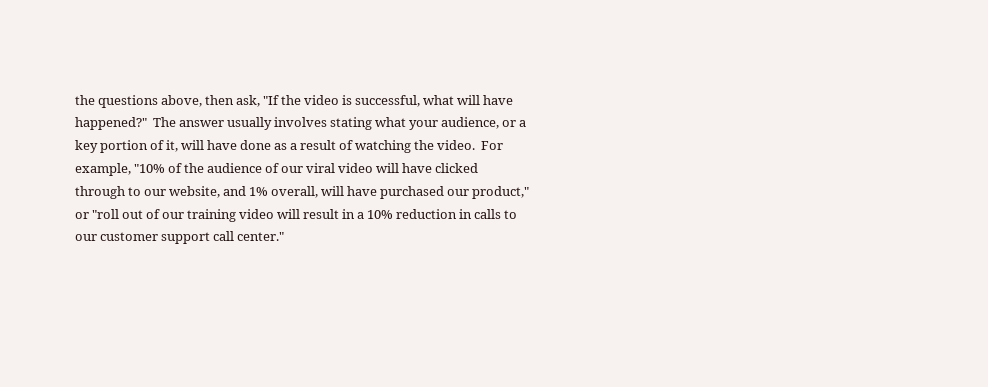the questions above, then ask, "If the video is successful, what will have happened?"  The answer usually involves stating what your audience, or a key portion of it, will have done as a result of watching the video.  For example, "10% of the audience of our viral video will have clicked through to our website, and 1% overall, will have purchased our product," or "roll out of our training video will result in a 10% reduction in calls to our customer support call center."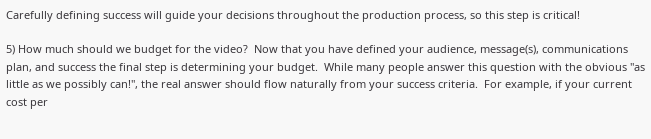Carefully defining success will guide your decisions throughout the production process, so this step is critical!

5) How much should we budget for the video?  Now that you have defined your audience, message(s), communications plan, and success the final step is determining your budget.  While many people answer this question with the obvious "as little as we possibly can!", the real answer should flow naturally from your success criteria.  For example, if your current cost per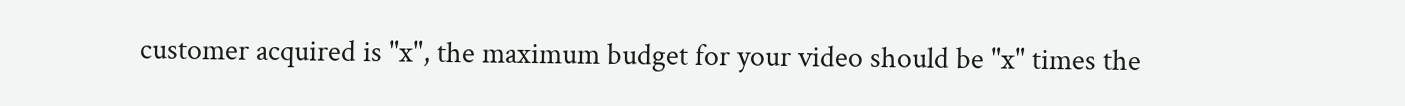customer acquired is "x", the maximum budget for your video should be "x" times the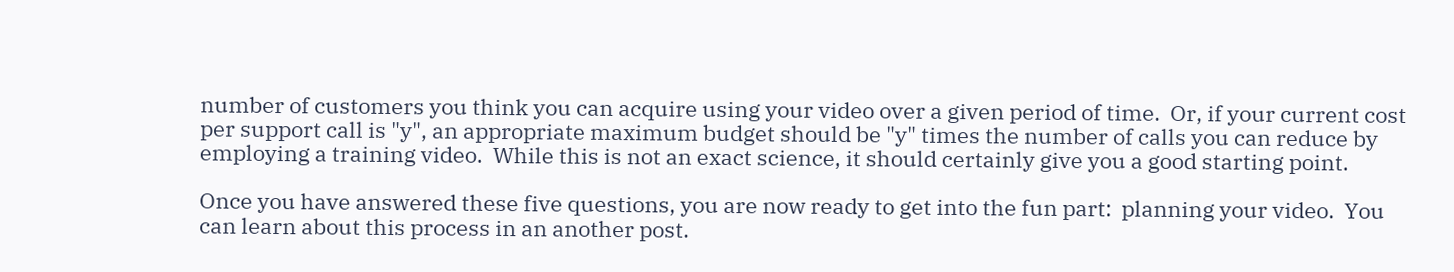number of customers you think you can acquire using your video over a given period of time.  Or, if your current cost per support call is "y", an appropriate maximum budget should be "y" times the number of calls you can reduce by employing a training video.  While this is not an exact science, it should certainly give you a good starting point.

Once you have answered these five questions, you are now ready to get into the fun part:  planning your video.  You can learn about this process in an another post.